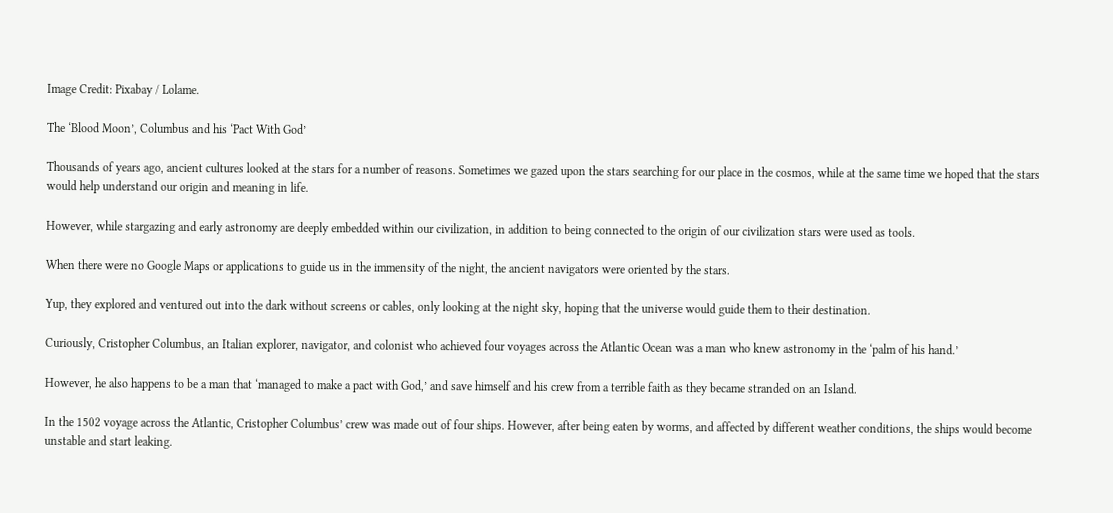Image Credit: Pixabay / Lolame.

The ‘Blood Moon’, Columbus and his ‘Pact With God’

Thousands of years ago, ancient cultures looked at the stars for a number of reasons. Sometimes we gazed upon the stars searching for our place in the cosmos, while at the same time we hoped that the stars would help understand our origin and meaning in life.

However, while stargazing and early astronomy are deeply embedded within our civilization, in addition to being connected to the origin of our civilization stars were used as tools.

When there were no Google Maps or applications to guide us in the immensity of the night, the ancient navigators were oriented by the stars.

Yup, they explored and ventured out into the dark without screens or cables, only looking at the night sky, hoping that the universe would guide them to their destination.

Curiously, Cristopher Columbus, an Italian explorer, navigator, and colonist who achieved four voyages across the Atlantic Ocean was a man who knew astronomy in the ‘palm of his hand.’

However, he also happens to be a man that ‘managed to make a pact with God,’ and save himself and his crew from a terrible faith as they became stranded on an Island.

In the 1502 voyage across the Atlantic, Cristopher Columbus’ crew was made out of four ships. However, after being eaten by worms, and affected by different weather conditions, the ships would become unstable and start leaking.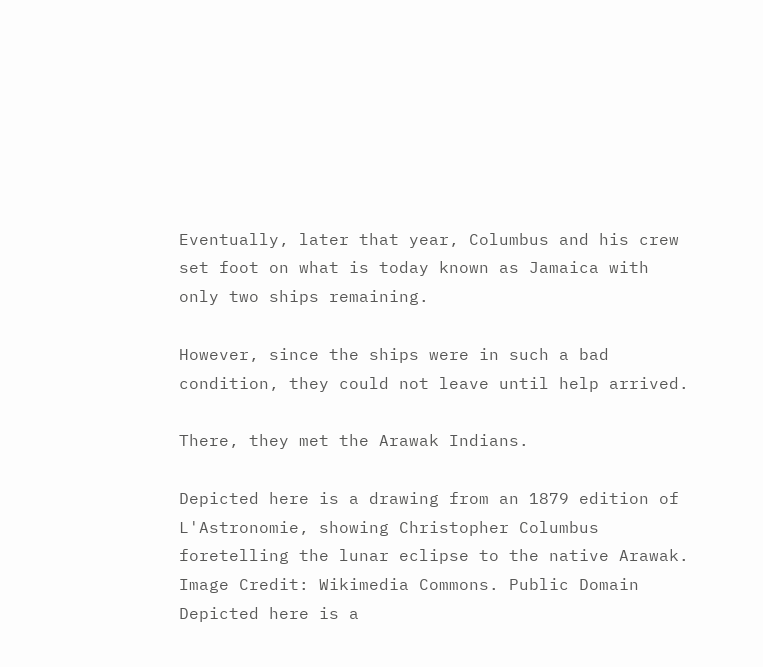Eventually, later that year, Columbus and his crew set foot on what is today known as Jamaica with only two ships remaining.

However, since the ships were in such a bad condition, they could not leave until help arrived.

There, they met the Arawak Indians.

Depicted here is a drawing from an 1879 edition of L'Astronomie, showing Christopher Columbus foretelling the lunar eclipse to the native Arawak. Image Credit: Wikimedia Commons. Public Domain
Depicted here is a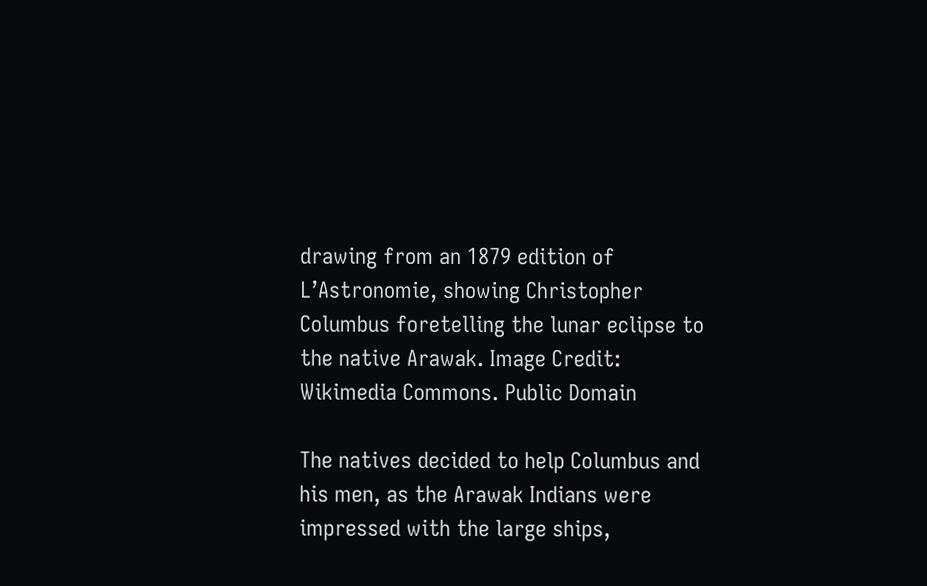drawing from an 1879 edition of L’Astronomie, showing Christopher Columbus foretelling the lunar eclipse to the native Arawak. Image Credit: Wikimedia Commons. Public Domain

The natives decided to help Columbus and his men, as the Arawak Indians were impressed with the large ships,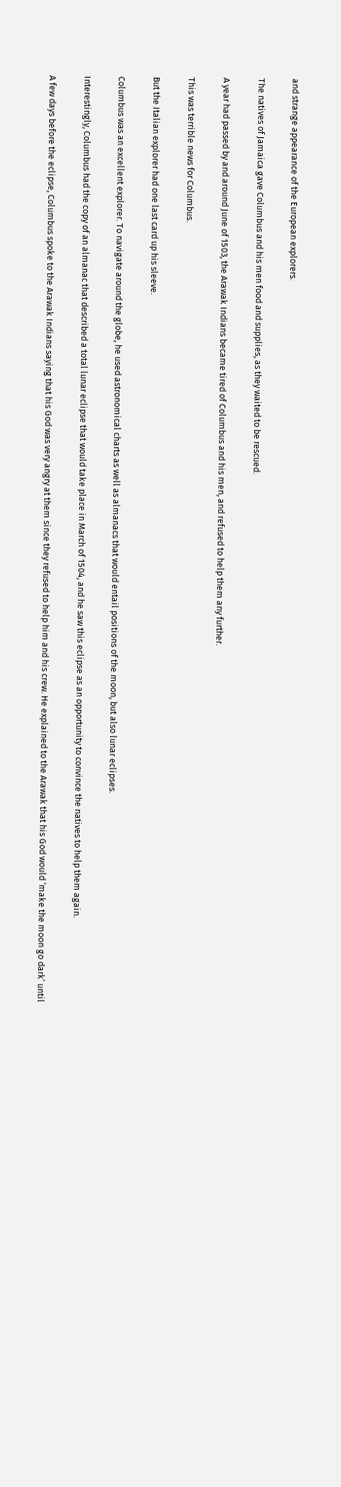and strange appearance of the European explorers.

The natives of Jamaica gave Columbus and his men food and supplies, as they waited to be rescued.

A year had passed by and around June of 1503, the Arawak Indians became tired of Columbus and his men, and refused to help them any further.

This was terrible news for Columbus.

But the Italian explorer had one last card up his sleeve.

Columbus was an excellent explorer. To navigate around the globe, he used astronomical charts as well as almanacs that would entail positions of the moon, but also lunar eclipses.

Interestingly, Columbus had the copy of an almanac that described a total lunar eclipse that would take place in March of 1504, and he saw this eclipse as an opportunity to convince the natives to help them again.

A few days before the eclipse, Columbus spoke to the Arawak Indians saying that his God was very angry at them since they refused to help him and his crew. He explained to the Arawak that his God would ‘make the moon go dark’ until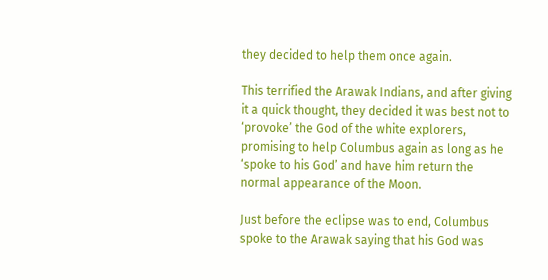they decided to help them once again.

This terrified the Arawak Indians, and after giving it a quick thought, they decided it was best not to ‘provoke’ the God of the white explorers, promising to help Columbus again as long as he ‘spoke to his God’ and have him return the normal appearance of the Moon.

Just before the eclipse was to end, Columbus spoke to the Arawak saying that his God was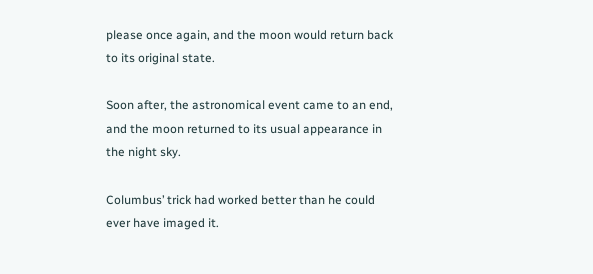please once again, and the moon would return back to its original state.

Soon after, the astronomical event came to an end, and the moon returned to its usual appearance in the night sky.

Columbus’ trick had worked better than he could ever have imaged it.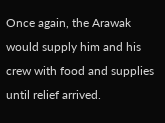Once again, the Arawak would supply him and his crew with food and supplies until relief arrived.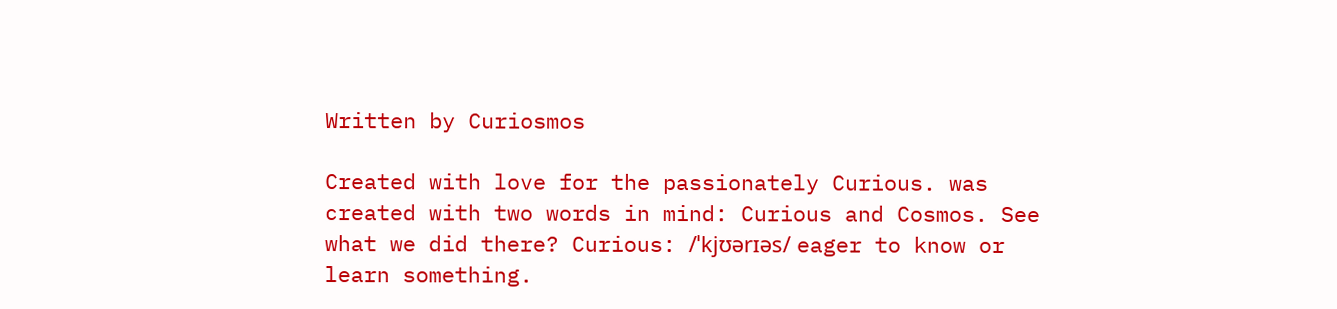Written by Curiosmos

Created with love for the passionately Curious. was created with two words in mind: Curious and Cosmos. See what we did there? Curious: /ˈkjʊərɪəs/ eager to know or learn something.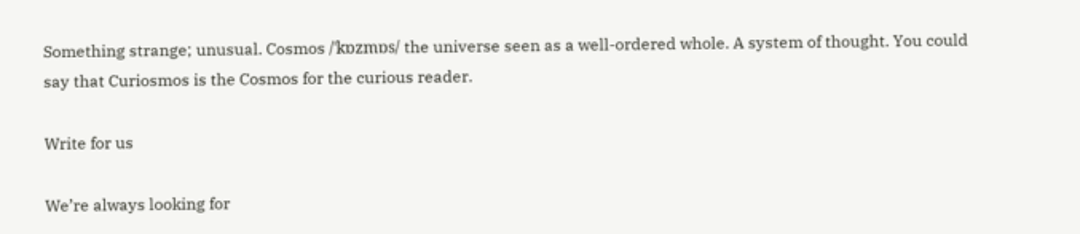Something strange; unusual. Cosmos /ˈkɒzmɒs/ the universe seen as a well-ordered whole. A system of thought. You could say that Curiosmos is the Cosmos for the curious reader.

Write for us

We’re always looking for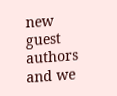new guest authors and we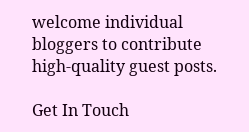welcome individual bloggers to contribute high-quality guest posts.

Get In Touch